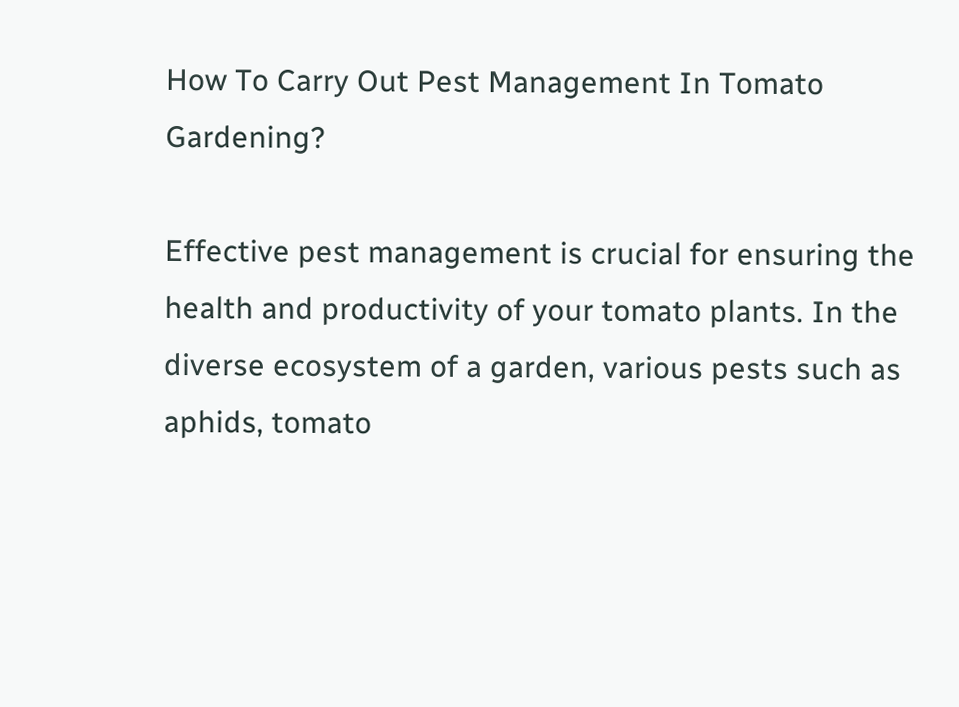How To Carry Out Pest Management In Tomato Gardening?

Effective pest management is crucial for ensuring the health and productivity of your tomato plants. In the diverse ecosystem of a garden, various pests such as aphids, tomato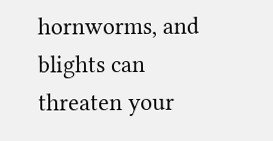hornworms, and blights can threaten your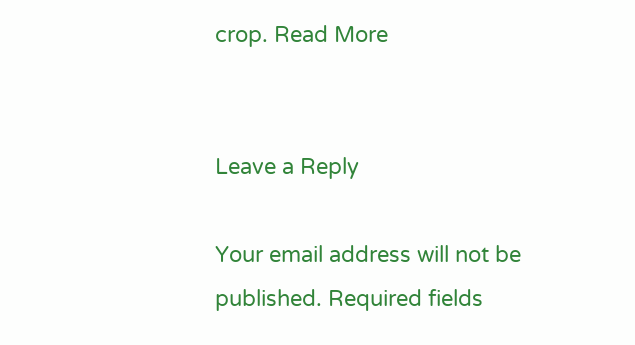crop. Read More


Leave a Reply

Your email address will not be published. Required fields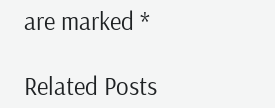are marked *

Related Posts